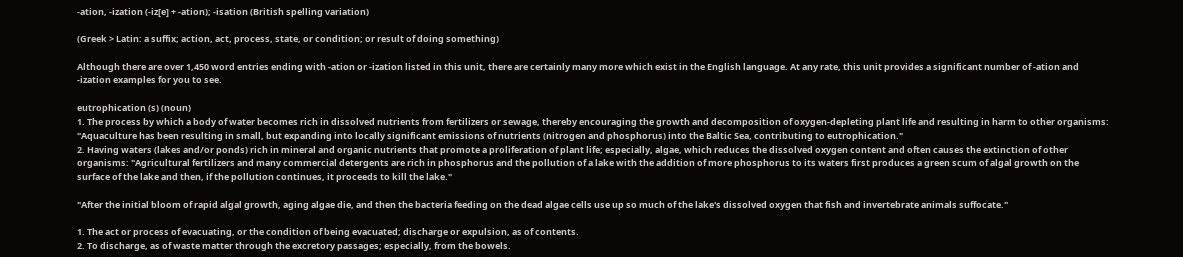-ation, -ization (-iz[e] + -ation); -isation (British spelling variation)

(Greek > Latin: a suffix; action, act, process, state, or condition; or result of doing something)

Although there are over 1,450 word entries ending with -ation or -ization listed in this unit, there are certainly many more which exist in the English language. At any rate, this unit provides a significant number of -ation and -ization examples for you to see.

eutrophication (s) (noun)
1. The process by which a body of water becomes rich in dissolved nutrients from fertilizers or sewage, thereby encouraging the growth and decomposition of oxygen-depleting plant life and resulting in harm to other organisms: "Aquaculture has been resulting in small, but expanding into locally significant emissions of nutrients (nitrogen and phosphorus) into the Baltic Sea, contributing to eutrophication."
2. Having waters (lakes and/or ponds) rich in mineral and organic nutrients that promote a proliferation of plant life; especially, algae, which reduces the dissolved oxygen content and often causes the extinction of other organisms: "Agricultural fertilizers and many commercial detergents are rich in phosphorus and the pollution of a lake with the addition of more phosphorus to its waters first produces a green scum of algal growth on the surface of the lake and then, if the pollution continues, it proceeds to kill the lake."

"After the initial bloom of rapid algal growth, aging algae die, and then the bacteria feeding on the dead algae cells use up so much of the lake's dissolved oxygen that fish and invertebrate animals suffocate."

1. The act or process of evacuating, or the condition of being evacuated; discharge or expulsion, as of contents.
2. To discharge, as of waste matter through the excretory passages; especially, from the bowels.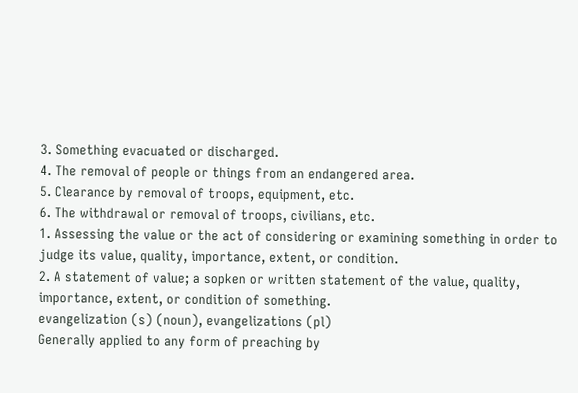3. Something evacuated or discharged.
4. The removal of people or things from an endangered area.
5. Clearance by removal of troops, equipment, etc.
6. The withdrawal or removal of troops, civilians, etc.
1. Assessing the value or the act of considering or examining something in order to judge its value, quality, importance, extent, or condition.
2. A statement of value; a sopken or written statement of the value, quality, importance, extent, or condition of something.
evangelization (s) (noun), evangelizations (pl)
Generally applied to any form of preaching by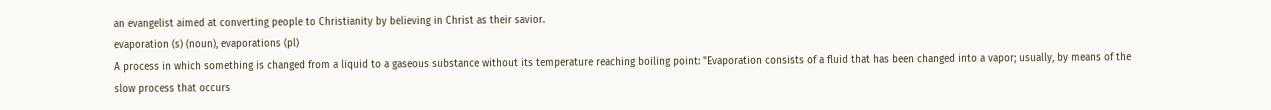an evangelist aimed at converting people to Christianity by believing in Christ as their savior.
evaporation (s) (noun), evaporations (pl)
A process in which something is changed from a liquid to a gaseous substance without its temperature reaching boiling point: "Evaporation consists of a fluid that has been changed into a vapor; usually, by means of the slow process that occurs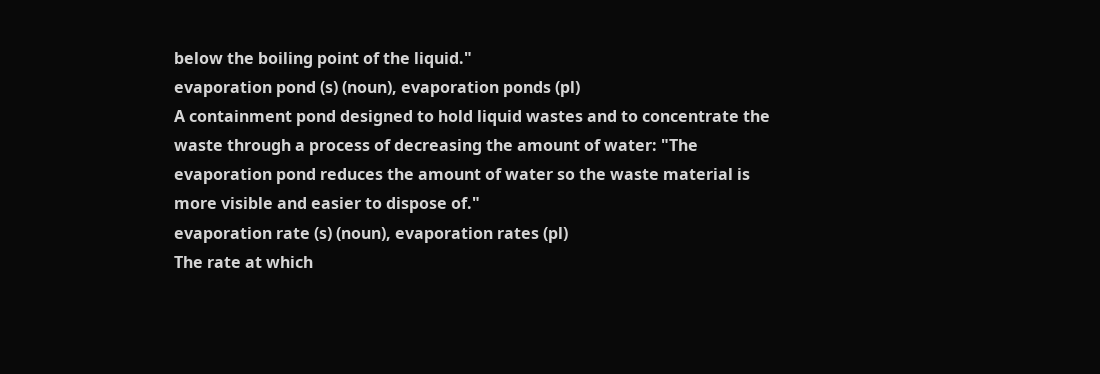below the boiling point of the liquid."
evaporation pond (s) (noun), evaporation ponds (pl)
A containment pond designed to hold liquid wastes and to concentrate the waste through a process of decreasing the amount of water: "The evaporation pond reduces the amount of water so the waste material is more visible and easier to dispose of."
evaporation rate (s) (noun), evaporation rates (pl)
The rate at which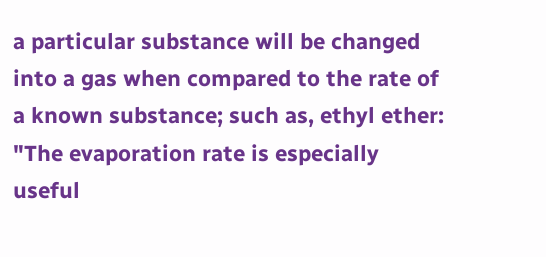a particular substance will be changed into a gas when compared to the rate of a known substance; such as, ethyl ether: "The evaporation rate is especially useful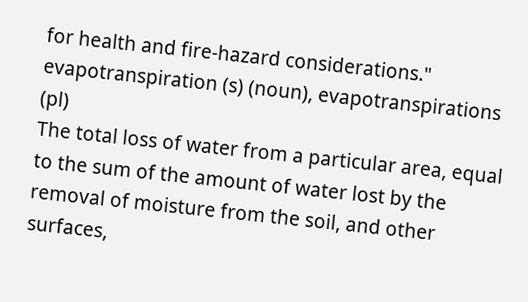for health and fire-hazard considerations."
evapotranspiration (s) (noun), evapotranspirations (pl)
The total loss of water from a particular area, equal to the sum of the amount of water lost by the removal of moisture from the soil, and other surfaces,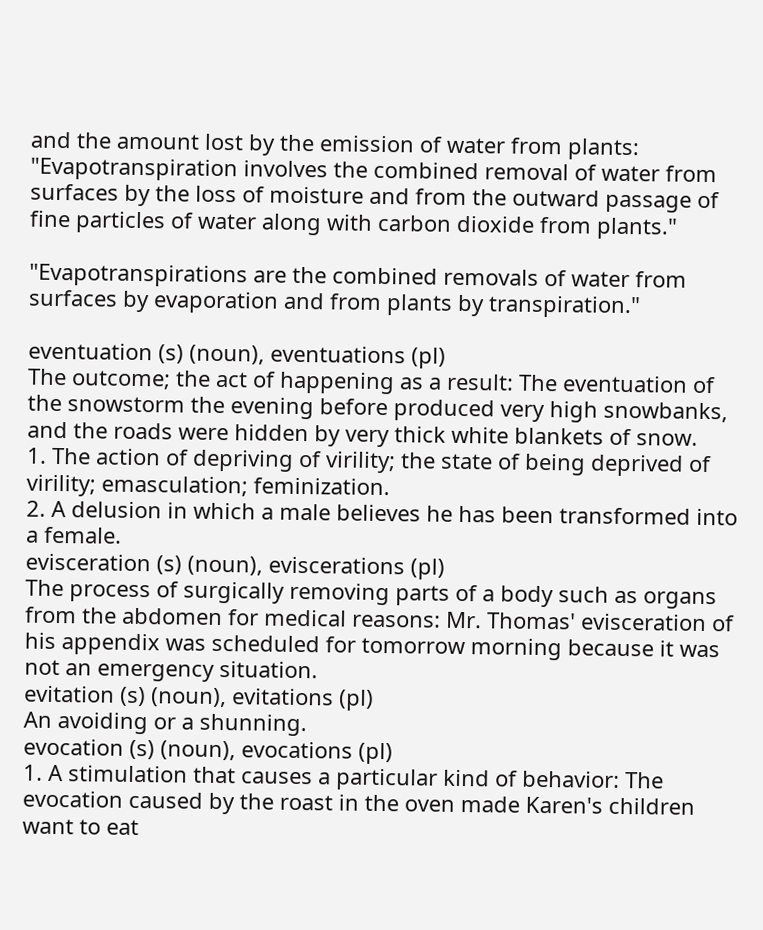and the amount lost by the emission of water from plants: "Evapotranspiration involves the combined removal of water from surfaces by the loss of moisture and from the outward passage of fine particles of water along with carbon dioxide from plants."

"Evapotranspirations are the combined removals of water from surfaces by evaporation and from plants by transpiration."

eventuation (s) (noun), eventuations (pl)
The outcome; the act of happening as a result: The eventuation of the snowstorm the evening before produced very high snowbanks, and the roads were hidden by very thick white blankets of snow.
1. The action of depriving of virility; the state of being deprived of virility; emasculation; feminization.
2. A delusion in which a male believes he has been transformed into a female.
evisceration (s) (noun), eviscerations (pl)
The process of surgically removing parts of a body such as organs from the abdomen for medical reasons: Mr. Thomas' evisceration of his appendix was scheduled for tomorrow morning because it was not an emergency situation.
evitation (s) (noun), evitations (pl)
An avoiding or a shunning.
evocation (s) (noun), evocations (pl)
1. A stimulation that causes a particular kind of behavior: The evocation caused by the roast in the oven made Karen's children want to eat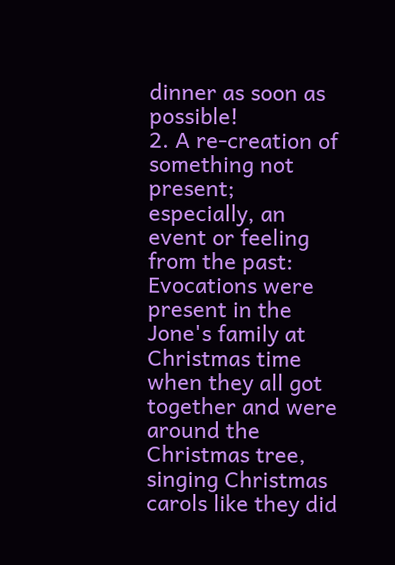dinner as soon as possible!
2. A re-creation of something not present; especially, an event or feeling from the past: Evocations were present in the Jone's family at Christmas time when they all got together and were around the Christmas tree, singing Christmas carols like they did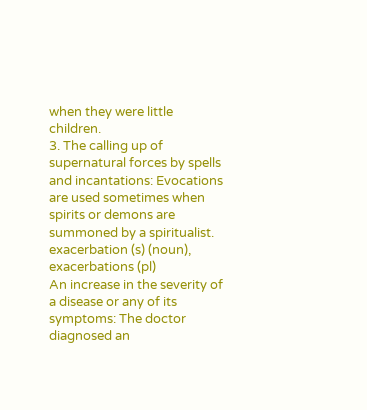when they were little children.
3. The calling up of supernatural forces by spells and incantations: Evocations are used sometimes when spirits or demons are summoned by a spiritualist.
exacerbation (s) (noun), exacerbations (pl)
An increase in the severity of a disease or any of its symptoms: The doctor diagnosed an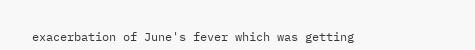exacerbation of June's fever which was getting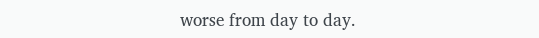worse from day to day.